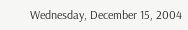Wednesday, December 15, 2004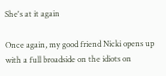She's at it again

Once again, my good friend Nicki opens up with a full broadside on the idiots on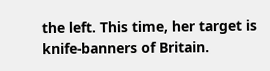the left. This time, her target is knife-banners of Britain.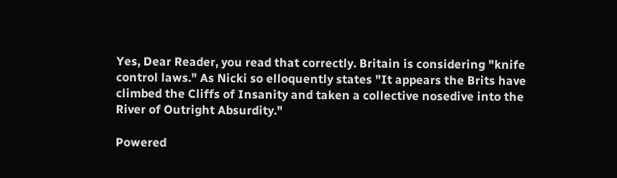Yes, Dear Reader, you read that correctly. Britain is considering "knife control laws." As Nicki so elloquently states "It appears the Brits have climbed the Cliffs of Insanity and taken a collective nosedive into the River of Outright Absurdity."

Powered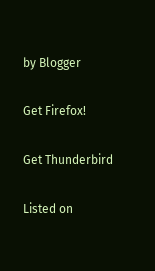by Blogger

Get Firefox!

Get Thunderbird

Listed on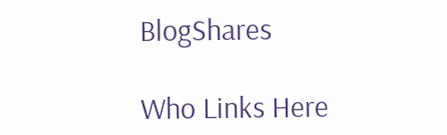BlogShares

Who Links Here